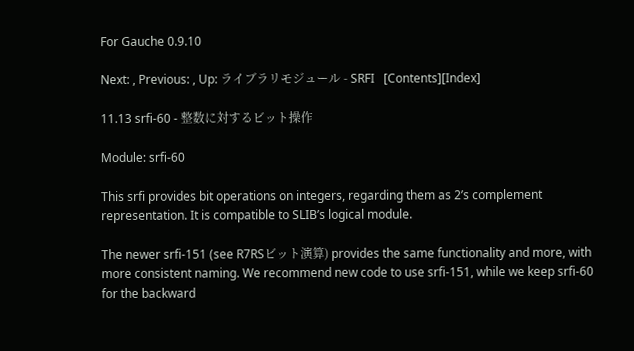For Gauche 0.9.10

Next: , Previous: , Up: ライブラリモジュール - SRFI   [Contents][Index]

11.13 srfi-60 - 整数に対するビット操作

Module: srfi-60

This srfi provides bit operations on integers, regarding them as 2’s complement representation. It is compatible to SLIB’s logical module.

The newer srfi-151 (see R7RSビット演算) provides the same functionality and more, with more consistent naming. We recommend new code to use srfi-151, while we keep srfi-60 for the backward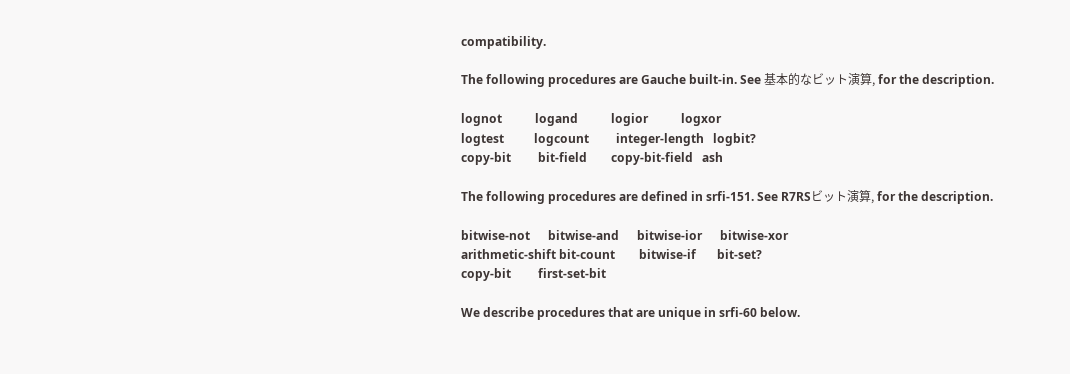compatibility.

The following procedures are Gauche built-in. See 基本的なビット演算, for the description.

lognot           logand           logior           logxor
logtest          logcount         integer-length   logbit?
copy-bit         bit-field        copy-bit-field   ash

The following procedures are defined in srfi-151. See R7RSビット演算, for the description.

bitwise-not      bitwise-and      bitwise-ior      bitwise-xor
arithmetic-shift bit-count        bitwise-if       bit-set?
copy-bit         first-set-bit

We describe procedures that are unique in srfi-60 below.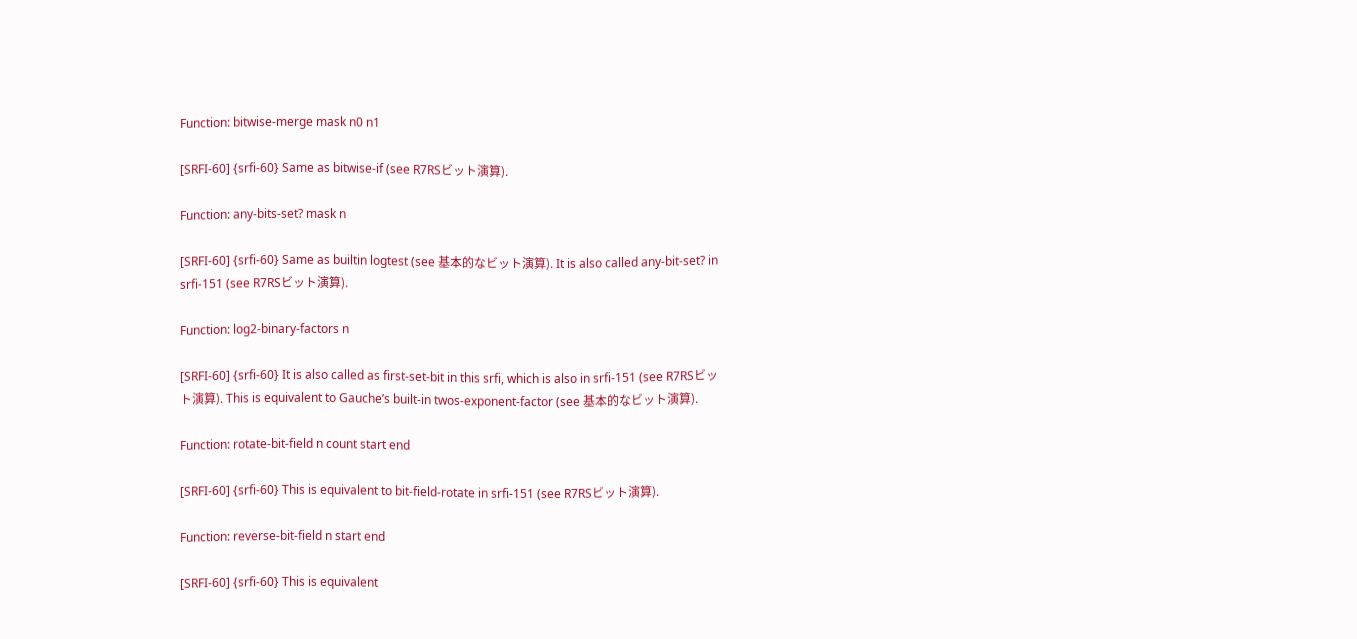Function: bitwise-merge mask n0 n1

[SRFI-60] {srfi-60} Same as bitwise-if (see R7RSビット演算).

Function: any-bits-set? mask n

[SRFI-60] {srfi-60} Same as builtin logtest (see 基本的なビット演算). It is also called any-bit-set? in srfi-151 (see R7RSビット演算).

Function: log2-binary-factors n

[SRFI-60] {srfi-60} It is also called as first-set-bit in this srfi, which is also in srfi-151 (see R7RSビット演算). This is equivalent to Gauche’s built-in twos-exponent-factor (see 基本的なビット演算).

Function: rotate-bit-field n count start end

[SRFI-60] {srfi-60} This is equivalent to bit-field-rotate in srfi-151 (see R7RSビット演算).

Function: reverse-bit-field n start end

[SRFI-60] {srfi-60} This is equivalent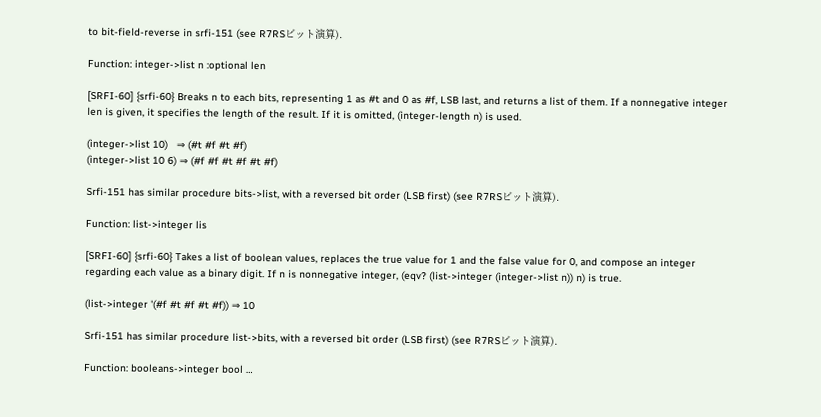to bit-field-reverse in srfi-151 (see R7RSビット演算).

Function: integer->list n :optional len

[SRFI-60] {srfi-60} Breaks n to each bits, representing 1 as #t and 0 as #f, LSB last, and returns a list of them. If a nonnegative integer len is given, it specifies the length of the result. If it is omitted, (integer-length n) is used.

(integer->list 10)   ⇒ (#t #f #t #f)
(integer->list 10 6) ⇒ (#f #f #t #f #t #f)

Srfi-151 has similar procedure bits->list, with a reversed bit order (LSB first) (see R7RSビット演算).

Function: list->integer lis

[SRFI-60] {srfi-60} Takes a list of boolean values, replaces the true value for 1 and the false value for 0, and compose an integer regarding each value as a binary digit. If n is nonnegative integer, (eqv? (list->integer (integer->list n)) n) is true.

(list->integer '(#f #t #f #t #f)) ⇒ 10

Srfi-151 has similar procedure list->bits, with a reversed bit order (LSB first) (see R7RSビット演算).

Function: booleans->integer bool …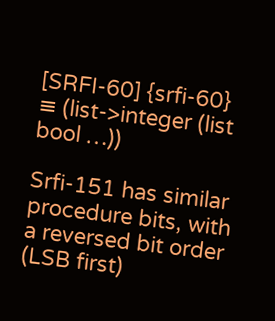[SRFI-60] {srfi-60} ≡ (list->integer (list bool …))

Srfi-151 has similar procedure bits, with a reversed bit order (LSB first)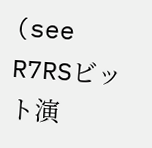(see R7RSビット演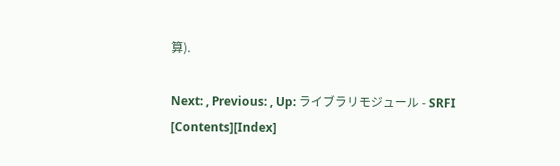算).

Next: , Previous: , Up: ライブラリモジュール - SRFI   [Contents][Index]